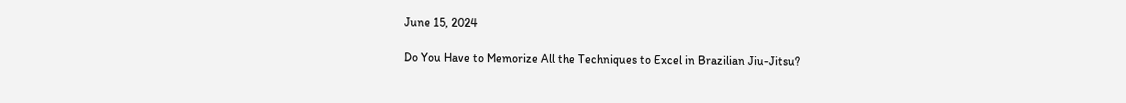June 15, 2024

Do You Have to Memorize All the Techniques to Excel in Brazilian Jiu-Jitsu?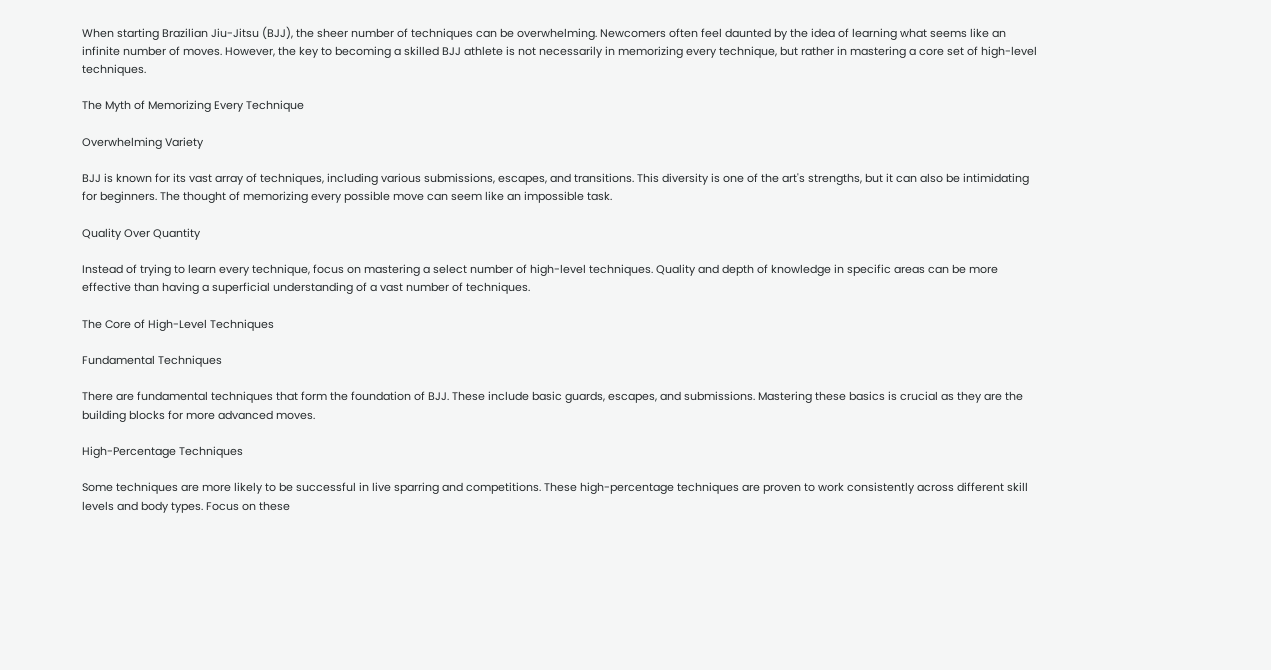When starting Brazilian Jiu-Jitsu (BJJ), the sheer number of techniques can be overwhelming. Newcomers often feel daunted by the idea of learning what seems like an infinite number of moves. However, the key to becoming a skilled BJJ athlete is not necessarily in memorizing every technique, but rather in mastering a core set of high-level techniques.

The Myth of Memorizing Every Technique

Overwhelming Variety

BJJ is known for its vast array of techniques, including various submissions, escapes, and transitions. This diversity is one of the art's strengths, but it can also be intimidating for beginners. The thought of memorizing every possible move can seem like an impossible task.

Quality Over Quantity

Instead of trying to learn every technique, focus on mastering a select number of high-level techniques. Quality and depth of knowledge in specific areas can be more effective than having a superficial understanding of a vast number of techniques.

The Core of High-Level Techniques

Fundamental Techniques

There are fundamental techniques that form the foundation of BJJ. These include basic guards, escapes, and submissions. Mastering these basics is crucial as they are the building blocks for more advanced moves.

High-Percentage Techniques

Some techniques are more likely to be successful in live sparring and competitions. These high-percentage techniques are proven to work consistently across different skill levels and body types. Focus on these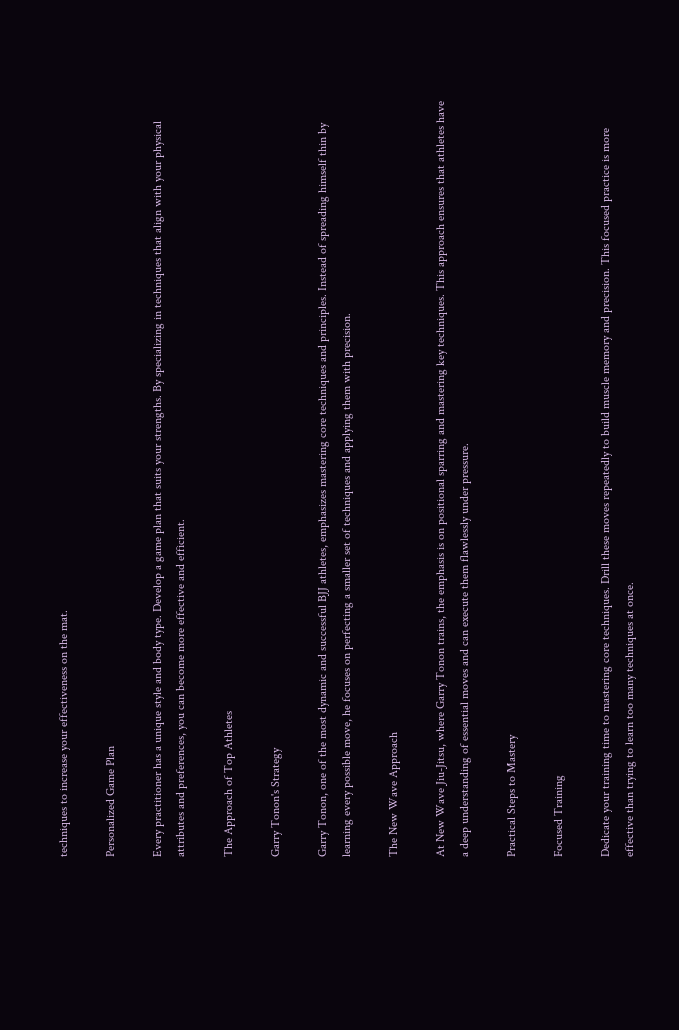techniques to increase your effectiveness on the mat.

Personalized Game Plan

Every practitioner has a unique style and body type. Develop a game plan that suits your strengths. By specializing in techniques that align with your physical attributes and preferences, you can become more effective and efficient.

The Approach of Top Athletes

Garry Tonon's Strategy

Garry Tonon, one of the most dynamic and successful BJJ athletes, emphasizes mastering core techniques and principles. Instead of spreading himself thin by learning every possible move, he focuses on perfecting a smaller set of techniques and applying them with precision.

The New Wave Approach

At New Wave Jiu-Jitsu, where Garry Tonon trains, the emphasis is on positional sparring and mastering key techniques. This approach ensures that athletes have a deep understanding of essential moves and can execute them flawlessly under pressure.

Practical Steps to Mastery

Focused Training

Dedicate your training time to mastering core techniques. Drill these moves repeatedly to build muscle memory and precision. This focused practice is more effective than trying to learn too many techniques at once.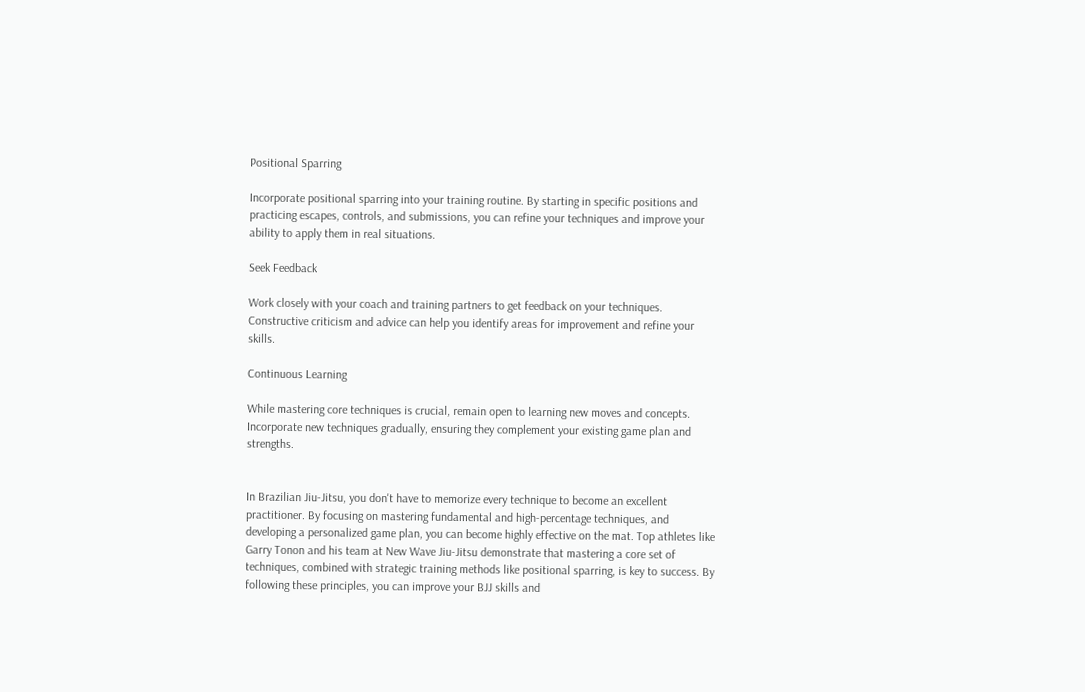Positional Sparring

Incorporate positional sparring into your training routine. By starting in specific positions and practicing escapes, controls, and submissions, you can refine your techniques and improve your ability to apply them in real situations.

Seek Feedback

Work closely with your coach and training partners to get feedback on your techniques. Constructive criticism and advice can help you identify areas for improvement and refine your skills.

Continuous Learning

While mastering core techniques is crucial, remain open to learning new moves and concepts. Incorporate new techniques gradually, ensuring they complement your existing game plan and strengths.


In Brazilian Jiu-Jitsu, you don't have to memorize every technique to become an excellent practitioner. By focusing on mastering fundamental and high-percentage techniques, and developing a personalized game plan, you can become highly effective on the mat. Top athletes like Garry Tonon and his team at New Wave Jiu-Jitsu demonstrate that mastering a core set of techniques, combined with strategic training methods like positional sparring, is key to success. By following these principles, you can improve your BJJ skills and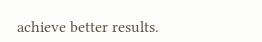achieve better results.